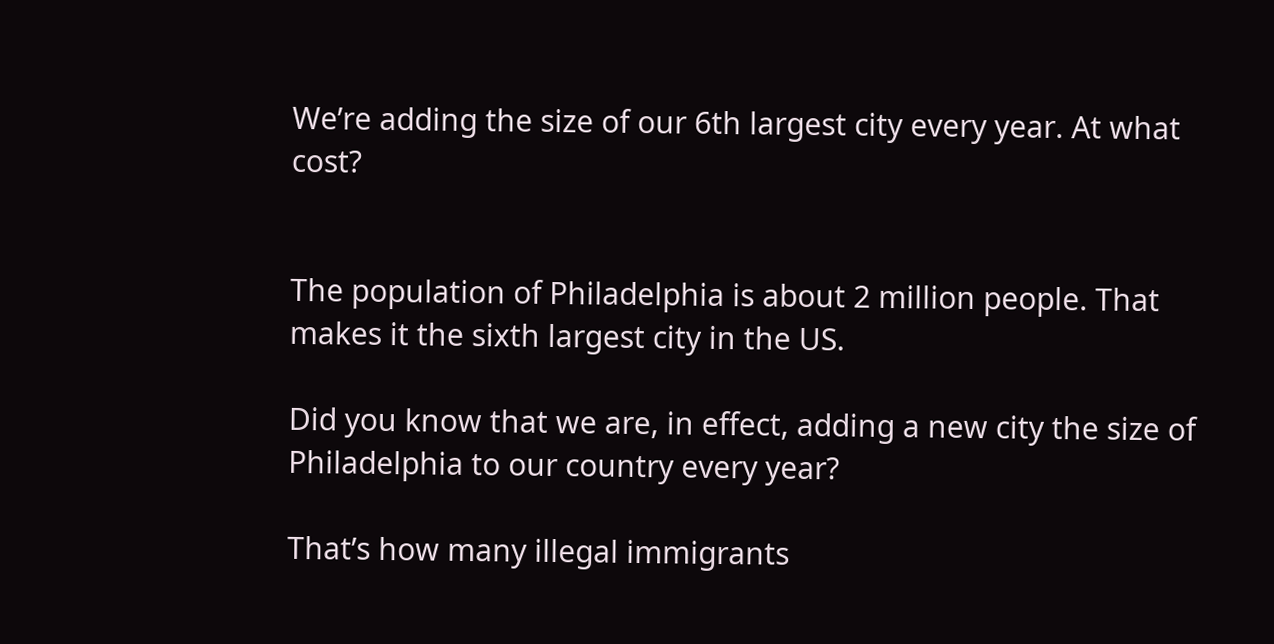We’re adding the size of our 6th largest city every year. At what cost?


The population of Philadelphia is about 2 million people. That makes it the sixth largest city in the US.

Did you know that we are, in effect, adding a new city the size of Philadelphia to our country every year?

That’s how many illegal immigrants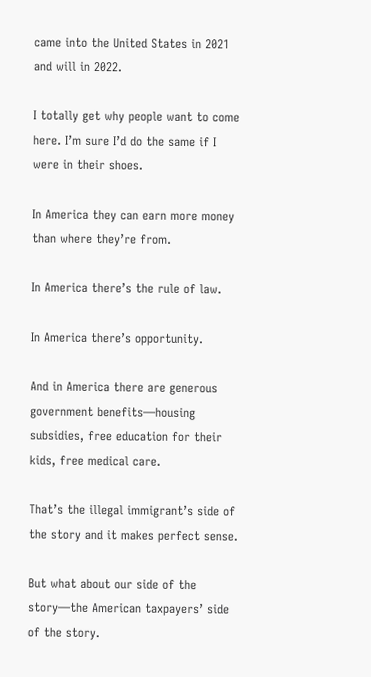came into the United States in 2021 and will in 2022.

I totally get why people want to come here. I’m sure I’d do the same if I were in their shoes.

In America they can earn more money than where they’re from.

In America there’s the rule of law.

In America there’s opportunity.

And in America there are generous government benefits—housing subsidies, free education for their kids, free medical care.

That’s the illegal immigrant’s side of the story and it makes perfect sense.

But what about our side of the story—the American taxpayers’ side of the story.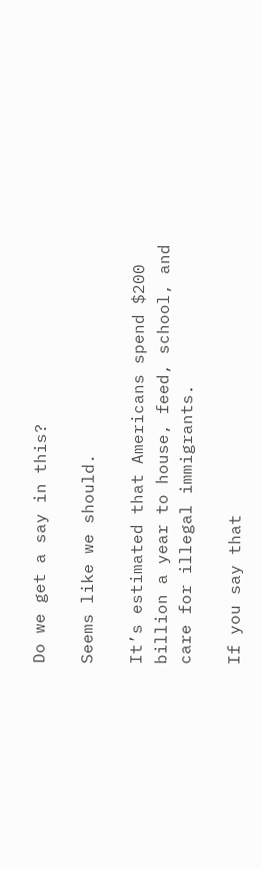Do we get a say in this?

Seems like we should.

It’s estimated that Americans spend $200 billion a year to house, feed, school, and care for illegal immigrants.

If you say that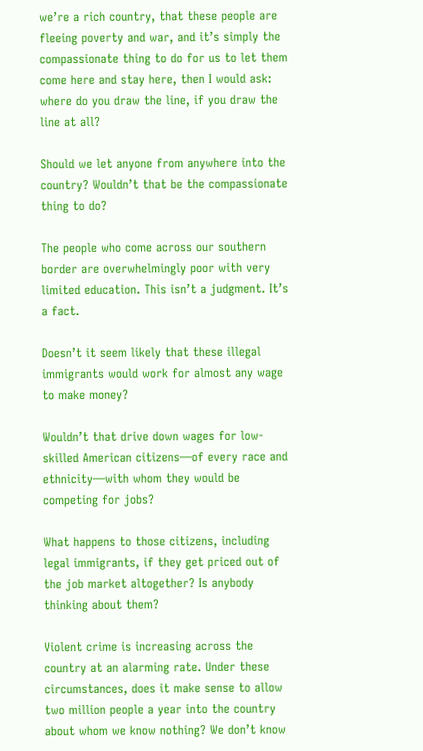we’re a rich country, that these people are fleeing poverty and war, and it’s simply the compassionate thing to do for us to let them come here and stay here, then I would ask: where do you draw the line, if you draw the line at all?

Should we let anyone from anywhere into the country? Wouldn’t that be the compassionate thing to do?

The people who come across our southern border are overwhelmingly poor with very limited education. This isn’t a judgment. It’s a fact.

Doesn’t it seem likely that these illegal immigrants would work for almost any wage to make money?

Wouldn’t that drive down wages for low-skilled American citizens—of every race and ethnicity—with whom they would be competing for jobs?

What happens to those citizens, including legal immigrants, if they get priced out of the job market altogether? Is anybody thinking about them?

Violent crime is increasing across the country at an alarming rate. Under these circumstances, does it make sense to allow two million people a year into the country about whom we know nothing? We don’t know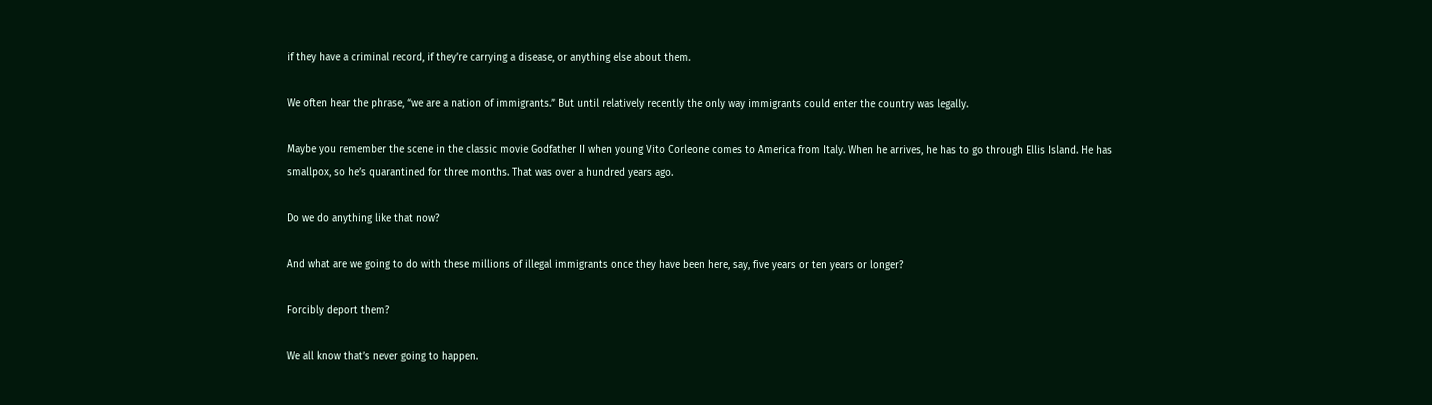if they have a criminal record, if they’re carrying a disease, or anything else about them.

We often hear the phrase, “we are a nation of immigrants.” But until relatively recently the only way immigrants could enter the country was legally.

Maybe you remember the scene in the classic movie Godfather II when young Vito Corleone comes to America from Italy. When he arrives, he has to go through Ellis Island. He has smallpox, so he’s quarantined for three months. That was over a hundred years ago.

Do we do anything like that now?

And what are we going to do with these millions of illegal immigrants once they have been here, say, five years or ten years or longer?

Forcibly deport them?

We all know that’s never going to happen.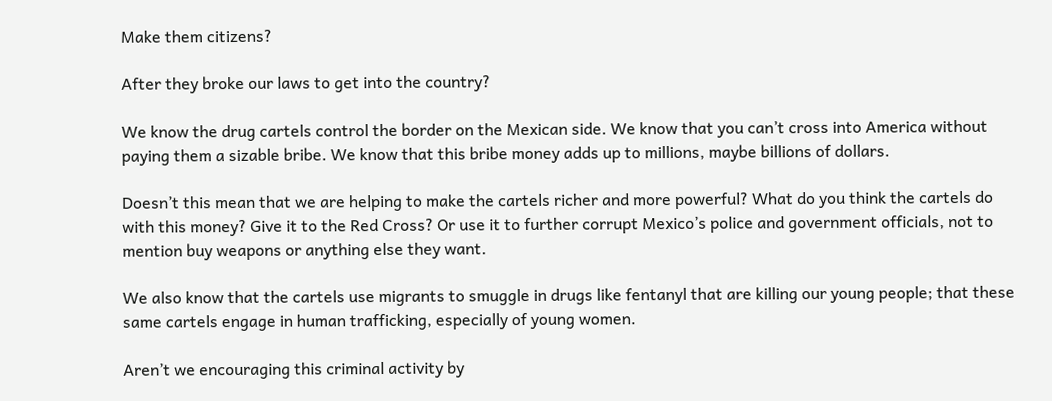Make them citizens?

After they broke our laws to get into the country?

We know the drug cartels control the border on the Mexican side. We know that you can’t cross into America without paying them a sizable bribe. We know that this bribe money adds up to millions, maybe billions of dollars.

Doesn’t this mean that we are helping to make the cartels richer and more powerful? What do you think the cartels do with this money? Give it to the Red Cross? Or use it to further corrupt Mexico’s police and government officials, not to mention buy weapons or anything else they want.

We also know that the cartels use migrants to smuggle in drugs like fentanyl that are killing our young people; that these same cartels engage in human trafficking, especially of young women.

Aren’t we encouraging this criminal activity by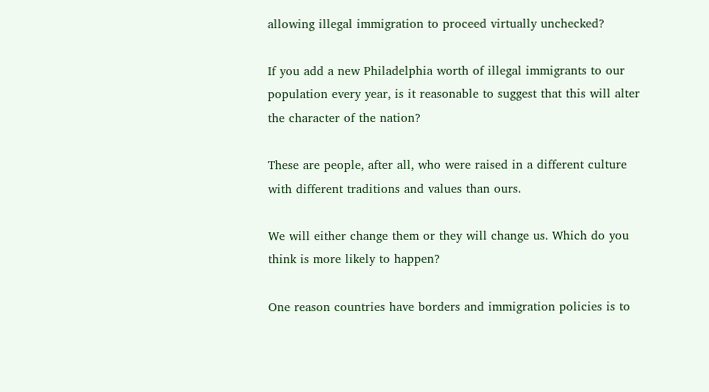allowing illegal immigration to proceed virtually unchecked?

If you add a new Philadelphia worth of illegal immigrants to our population every year, is it reasonable to suggest that this will alter the character of the nation?

These are people, after all, who were raised in a different culture with different traditions and values than ours.

We will either change them or they will change us. Which do you think is more likely to happen?

One reason countries have borders and immigration policies is to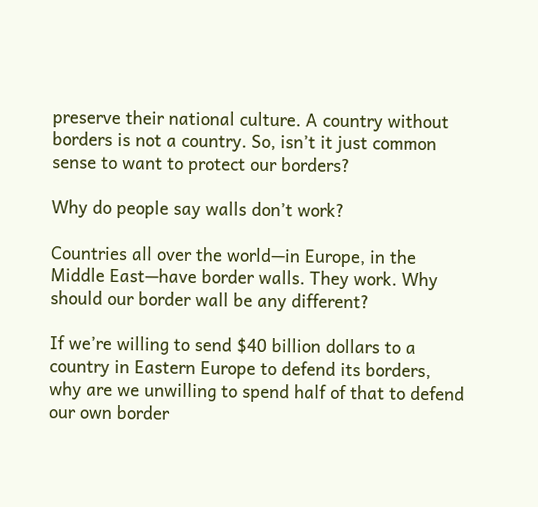preserve their national culture. A country without borders is not a country. So, isn’t it just common sense to want to protect our borders?

Why do people say walls don’t work?

Countries all over the world—in Europe, in the Middle East—have border walls. They work. Why should our border wall be any different?

If we’re willing to send $40 billion dollars to a country in Eastern Europe to defend its borders, why are we unwilling to spend half of that to defend our own border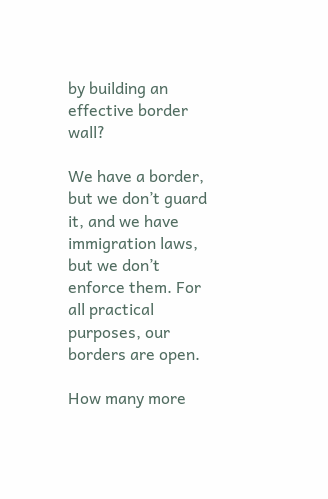by building an effective border wall?

We have a border, but we don’t guard it, and we have immigration laws, but we don’t enforce them. For all practical purposes, our borders are open.

How many more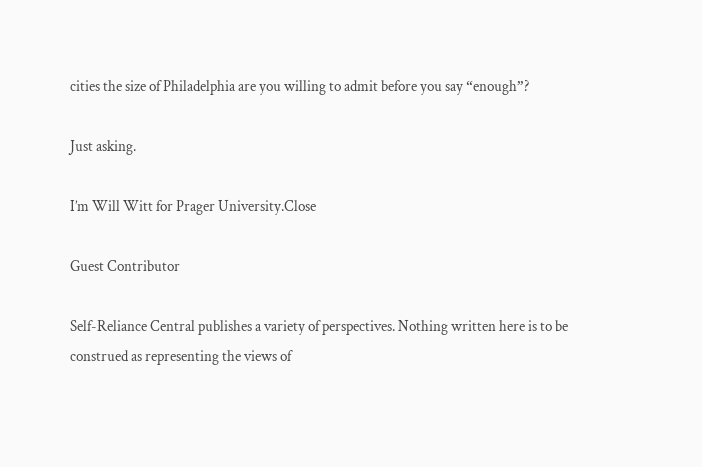cities the size of Philadelphia are you willing to admit before you say “enough”?

Just asking.

I’m Will Witt for Prager University.Close

Guest Contributor

Self-Reliance Central publishes a variety of perspectives. Nothing written here is to be construed as representing the views of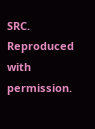SRC. Reproduced with permission.